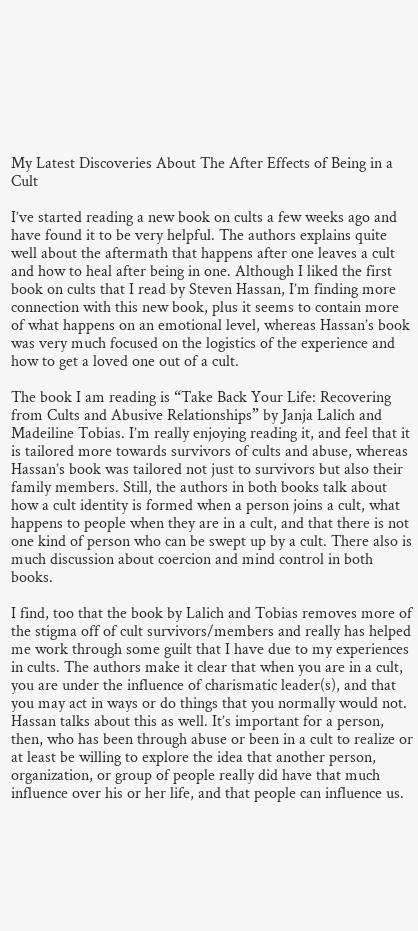My Latest Discoveries About The After Effects of Being in a Cult

I’ve started reading a new book on cults a few weeks ago and have found it to be very helpful. The authors explains quite well about the aftermath that happens after one leaves a cult and how to heal after being in one. Although I liked the first book on cults that I read by Steven Hassan, I’m finding more connection with this new book, plus it seems to contain more of what happens on an emotional level, whereas Hassan’s book was very much focused on the logistics of the experience and how to get a loved one out of a cult.

The book I am reading is “Take Back Your Life: Recovering from Cults and Abusive Relationships” by Janja Lalich and Madeiline Tobias. I’m really enjoying reading it, and feel that it is tailored more towards survivors of cults and abuse, whereas Hassan’s book was tailored not just to survivors but also their family members. Still, the authors in both books talk about how a cult identity is formed when a person joins a cult, what happens to people when they are in a cult, and that there is not one kind of person who can be swept up by a cult. There also is much discussion about coercion and mind control in both books.

I find, too that the book by Lalich and Tobias removes more of the stigma off of cult survivors/members and really has helped me work through some guilt that I have due to my experiences in cults. The authors make it clear that when you are in a cult, you are under the influence of charismatic leader(s), and that you may act in ways or do things that you normally would not. Hassan talks about this as well. It’s important for a person, then, who has been through abuse or been in a cult to realize or at least be willing to explore the idea that another person, organization, or group of people really did have that much influence over his or her life, and that people can influence us.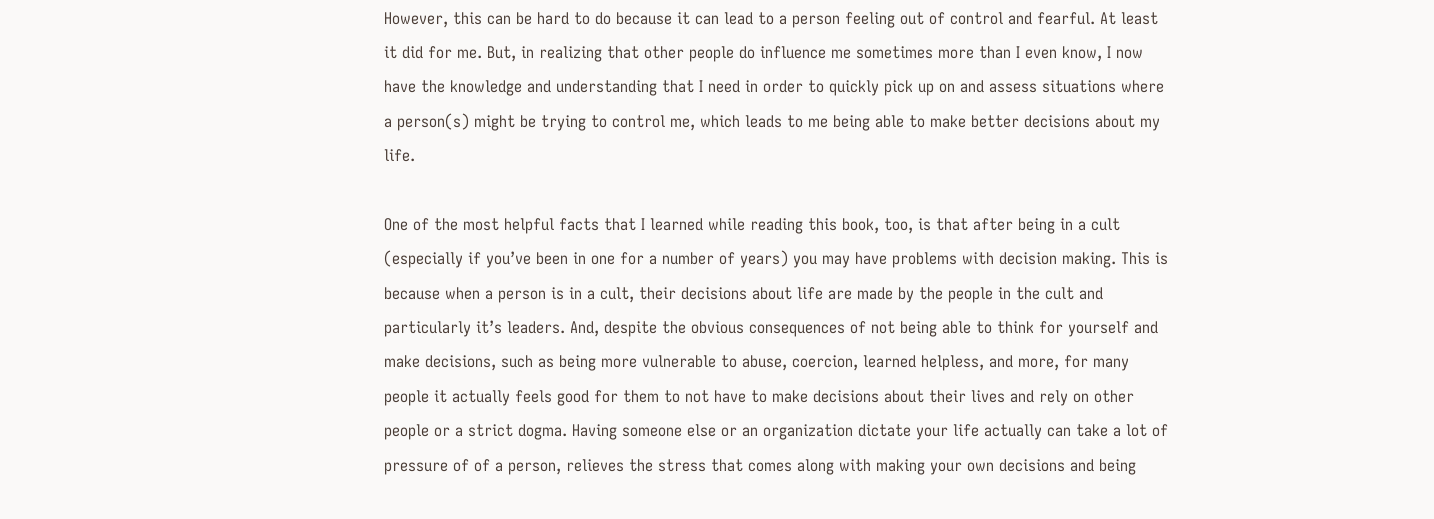However, this can be hard to do because it can lead to a person feeling out of control and fearful. At least it did for me. But, in realizing that other people do influence me sometimes more than I even know, I now have the knowledge and understanding that I need in order to quickly pick up on and assess situations where a person(s) might be trying to control me, which leads to me being able to make better decisions about my life.

One of the most helpful facts that I learned while reading this book, too, is that after being in a cult (especially if you’ve been in one for a number of years) you may have problems with decision making. This is because when a person is in a cult, their decisions about life are made by the people in the cult and particularly it’s leaders. And, despite the obvious consequences of not being able to think for yourself and make decisions, such as being more vulnerable to abuse, coercion, learned helpless, and more, for many people it actually feels good for them to not have to make decisions about their lives and rely on other people or a strict dogma. Having someone else or an organization dictate your life actually can take a lot of pressure of of a person, relieves the stress that comes along with making your own decisions and being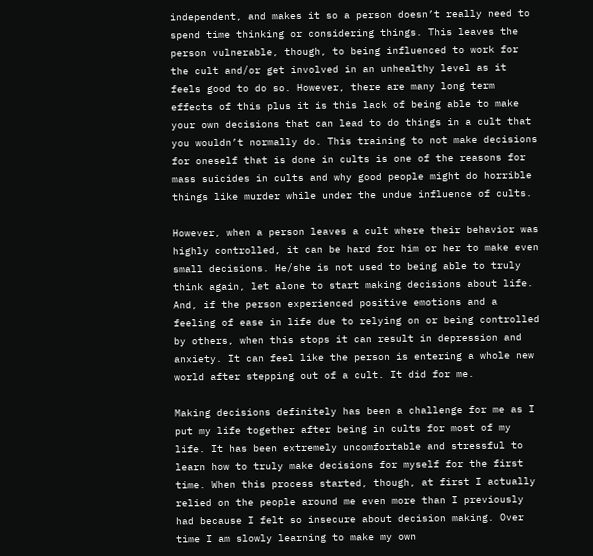independent, and makes it so a person doesn’t really need to spend time thinking or considering things. This leaves the person vulnerable, though, to being influenced to work for the cult and/or get involved in an unhealthy level as it feels good to do so. However, there are many long term effects of this plus it is this lack of being able to make your own decisions that can lead to do things in a cult that you wouldn’t normally do. This training to not make decisions for oneself that is done in cults is one of the reasons for mass suicides in cults and why good people might do horrible things like murder while under the undue influence of cults.

However, when a person leaves a cult where their behavior was highly controlled, it can be hard for him or her to make even small decisions. He/she is not used to being able to truly think again, let alone to start making decisions about life. And, if the person experienced positive emotions and a feeling of ease in life due to relying on or being controlled by others, when this stops it can result in depression and anxiety. It can feel like the person is entering a whole new world after stepping out of a cult. It did for me.

Making decisions definitely has been a challenge for me as I put my life together after being in cults for most of my life. It has been extremely uncomfortable and stressful to learn how to truly make decisions for myself for the first time. When this process started, though, at first I actually relied on the people around me even more than I previously had because I felt so insecure about decision making. Over time I am slowly learning to make my own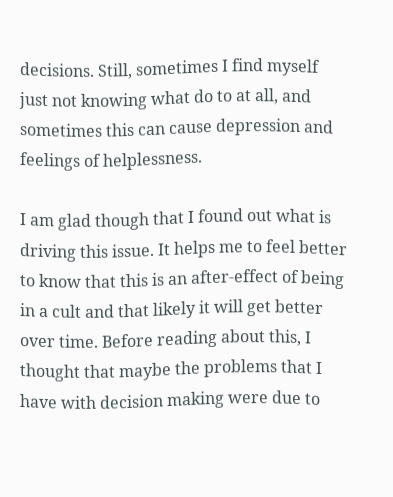decisions. Still, sometimes I find myself just not knowing what do to at all, and sometimes this can cause depression and feelings of helplessness.

I am glad though that I found out what is driving this issue. It helps me to feel better to know that this is an after-effect of being in a cult and that likely it will get better over time. Before reading about this, I thought that maybe the problems that I have with decision making were due to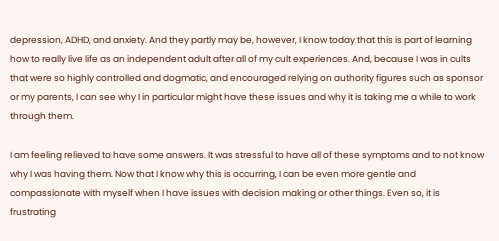depression, ADHD, and anxiety. And they partly may be, however, I know today that this is part of learning how to really live life as an independent adult after all of my cult experiences. And, because I was in cults that were so highly controlled and dogmatic, and encouraged relying on authority figures such as sponsor or my parents, I can see why I in particular might have these issues and why it is taking me a while to work through them.

I am feeling relieved to have some answers. It was stressful to have all of these symptoms and to not know why I was having them. Now that I know why this is occurring, I can be even more gentle and compassionate with myself when I have issues with decision making or other things. Even so, it is frustrating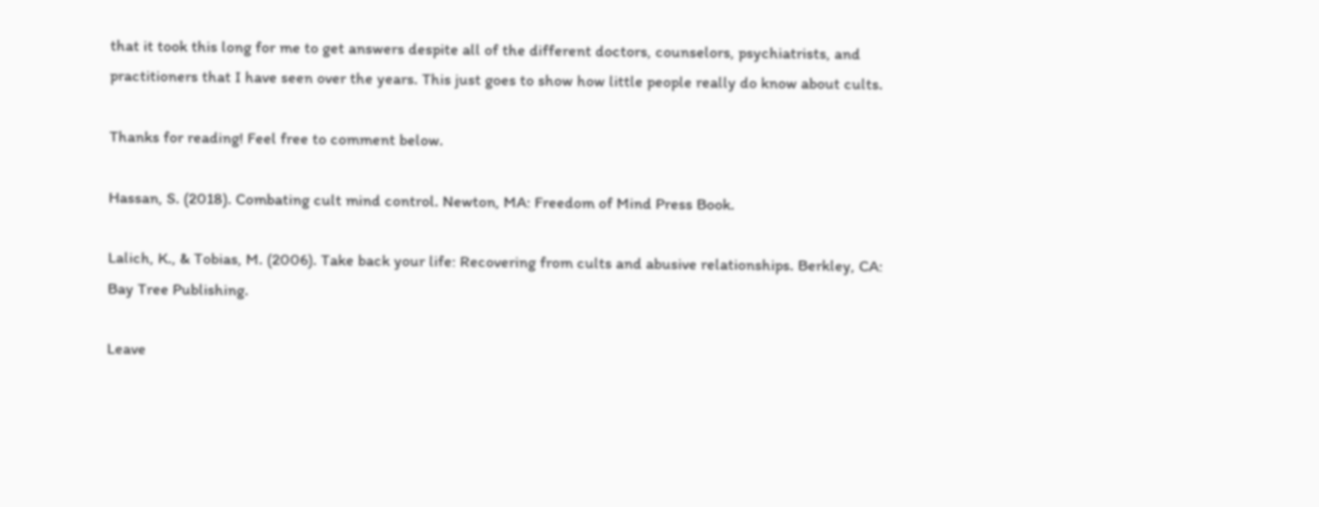that it took this long for me to get answers despite all of the different doctors, counselors, psychiatrists, and practitioners that I have seen over the years. This just goes to show how little people really do know about cults.

Thanks for reading! Feel free to comment below.

Hassan, S. (2018). Combating cult mind control. Newton, MA: Freedom of Mind Press Book.

Lalich, K., & Tobias, M. (2006). Take back your life: Recovering from cults and abusive relationships. Berkley, CA: Bay Tree Publishing.

Leave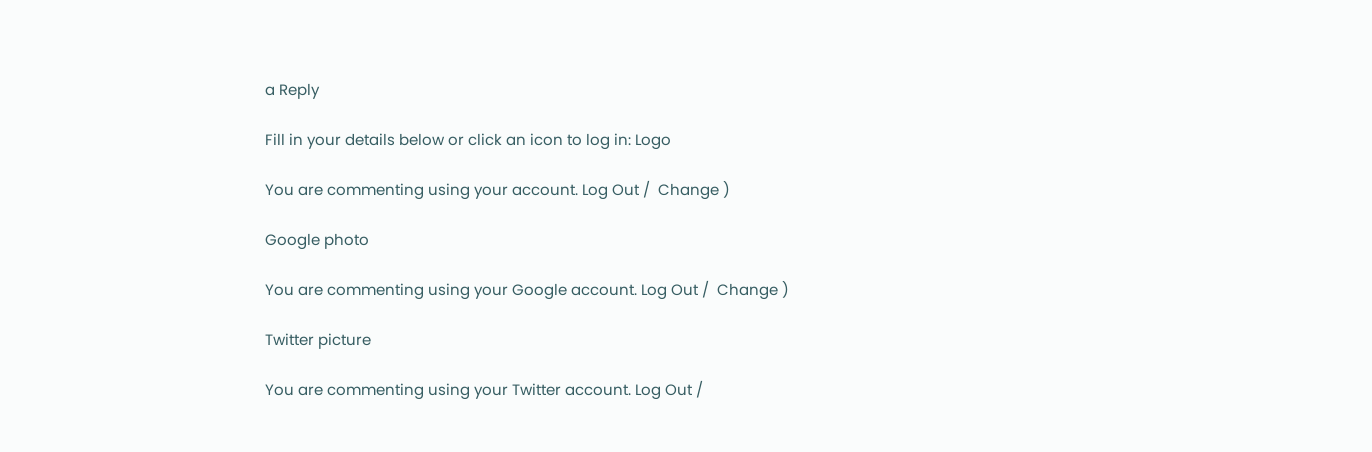a Reply

Fill in your details below or click an icon to log in: Logo

You are commenting using your account. Log Out /  Change )

Google photo

You are commenting using your Google account. Log Out /  Change )

Twitter picture

You are commenting using your Twitter account. Log Out /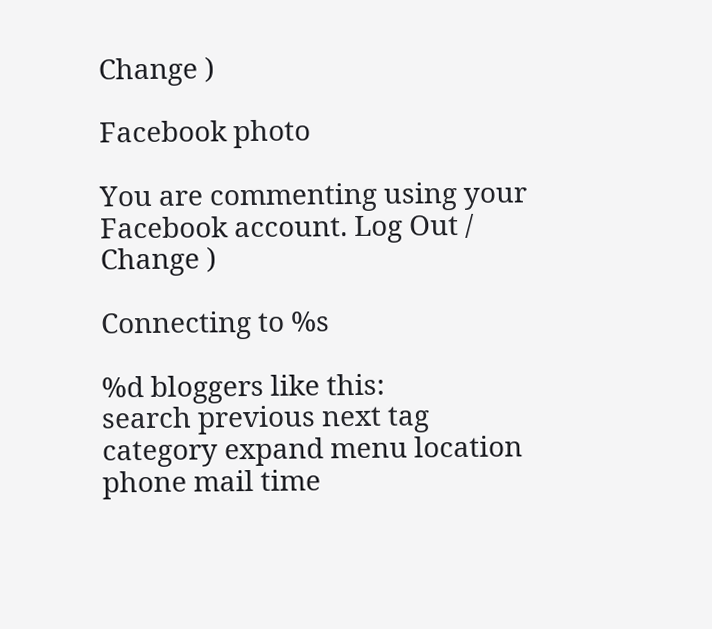Change )

Facebook photo

You are commenting using your Facebook account. Log Out /  Change )

Connecting to %s

%d bloggers like this:
search previous next tag category expand menu location phone mail time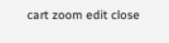cart zoom edit close